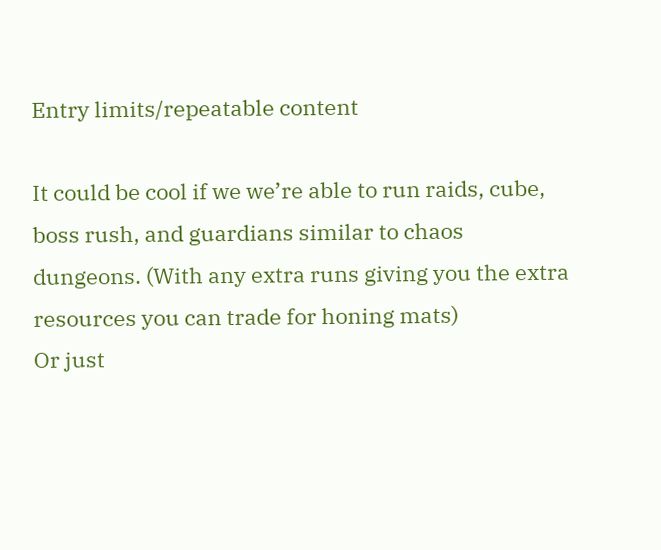Entry limits/repeatable content

It could be cool if we we’re able to run raids, cube, boss rush, and guardians similar to chaos dungeons. (With any extra runs giving you the extra resources you can trade for honing mats)
Or just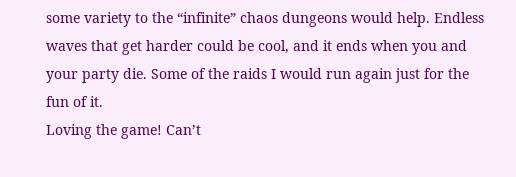some variety to the “infinite” chaos dungeons would help. Endless waves that get harder could be cool, and it ends when you and your party die. Some of the raids I would run again just for the fun of it.
Loving the game! Can’t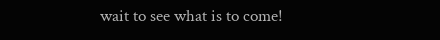wait to see what is to come!